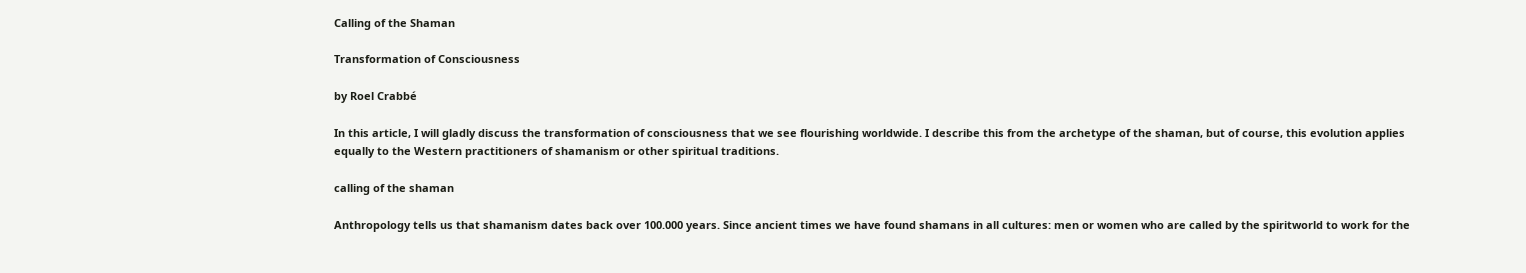Calling of the Shaman

Transformation of Consciousness

by Roel Crabbé

In this article, I will gladly discuss the transformation of consciousness that we see flourishing worldwide. I describe this from the archetype of the shaman, but of course, this evolution applies equally to the Western practitioners of shamanism or other spiritual traditions.

calling of the shaman

Anthropology tells us that shamanism dates back over 100.000 years. Since ancient times we have found shamans in all cultures: men or women who are called by the spiritworld to work for the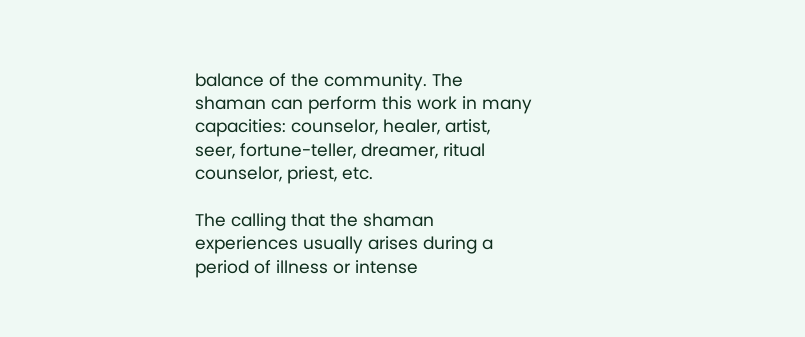balance of the community. The shaman can perform this work in many capacities: counselor, healer, artist, seer, fortune-teller, dreamer, ritual counselor, priest, etc.

The calling that the shaman experiences usually arises during a period of illness or intense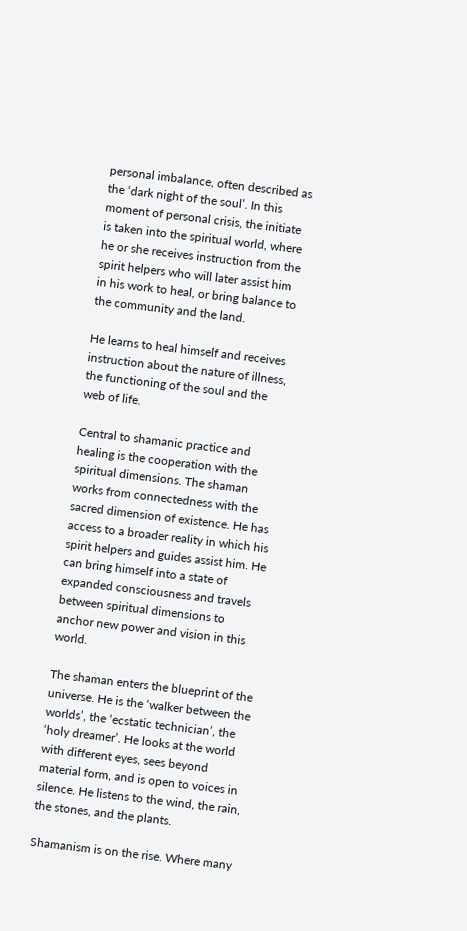personal imbalance, often described as the ‘dark night of the soul’. In this moment of personal crisis, the initiate is taken into the spiritual world, where he or she receives instruction from the spirit helpers who will later assist him in his work to heal, or bring balance to the community and the land.

He learns to heal himself and receives instruction about the nature of illness, the functioning of the soul and the web of life.

Central to shamanic practice and healing is the cooperation with the spiritual dimensions. The shaman works from connectedness with the sacred dimension of existence. He has access to a broader reality in which his spirit helpers and guides assist him. He can bring himself into a state of expanded consciousness and travels between spiritual dimensions to anchor new power and vision in this world.

The shaman enters the blueprint of the universe. He is the ‘walker between the worlds’, the ‘ecstatic technician’, the ‘holy dreamer’. He looks at the world with different eyes, sees beyond material form, and is open to voices in silence. He listens to the wind, the rain, the stones, and the plants.

Shamanism is on the rise. Where many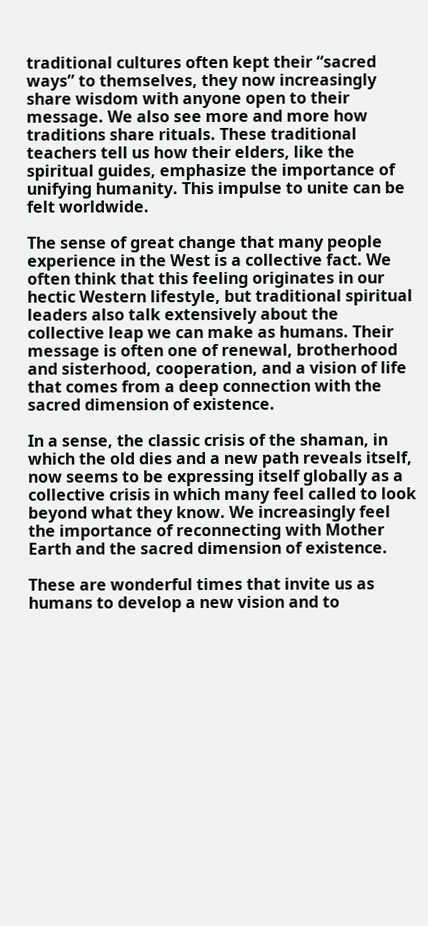traditional cultures often kept their “sacred ways” to themselves, they now increasingly share wisdom with anyone open to their message. We also see more and more how traditions share rituals. These traditional teachers tell us how their elders, like the spiritual guides, emphasize the importance of unifying humanity. This impulse to unite can be felt worldwide.

The sense of great change that many people experience in the West is a collective fact. We often think that this feeling originates in our hectic Western lifestyle, but traditional spiritual leaders also talk extensively about the collective leap we can make as humans. Their message is often one of renewal, brotherhood and sisterhood, cooperation, and a vision of life that comes from a deep connection with the sacred dimension of existence.

In a sense, the classic crisis of the shaman, in which the old dies and a new path reveals itself, now seems to be expressing itself globally as a collective crisis in which many feel called to look beyond what they know. We increasingly feel the importance of reconnecting with Mother Earth and the sacred dimension of existence.

These are wonderful times that invite us as humans to develop a new vision and to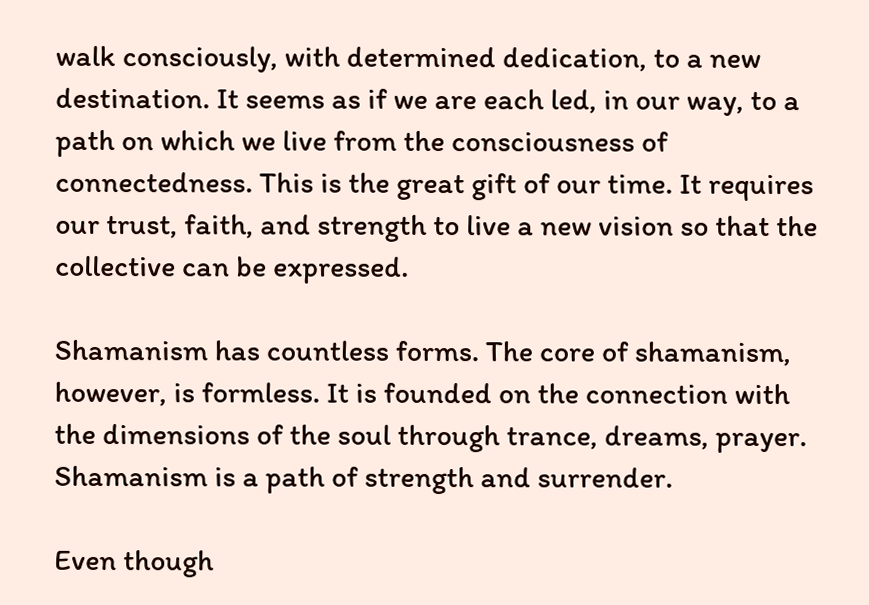walk consciously, with determined dedication, to a new destination. It seems as if we are each led, in our way, to a path on which we live from the consciousness of connectedness. This is the great gift of our time. It requires our trust, faith, and strength to live a new vision so that the collective can be expressed.

Shamanism has countless forms. The core of shamanism, however, is formless. It is founded on the connection with the dimensions of the soul through trance, dreams, prayer. Shamanism is a path of strength and surrender.

Even though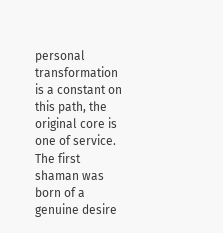personal transformation is a constant on this path, the original core is one of service. The first shaman was born of a genuine desire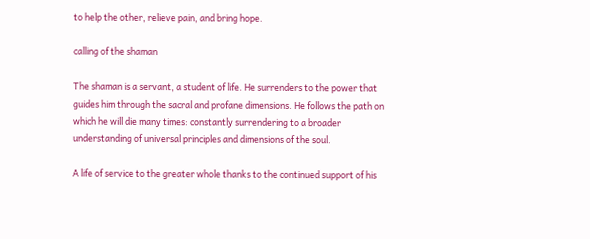to help the other, relieve pain, and bring hope.

calling of the shaman

The shaman is a servant, a student of life. He surrenders to the power that guides him through the sacral and profane dimensions. He follows the path on which he will die many times: constantly surrendering to a broader understanding of universal principles and dimensions of the soul.

A life of service to the greater whole thanks to the continued support of his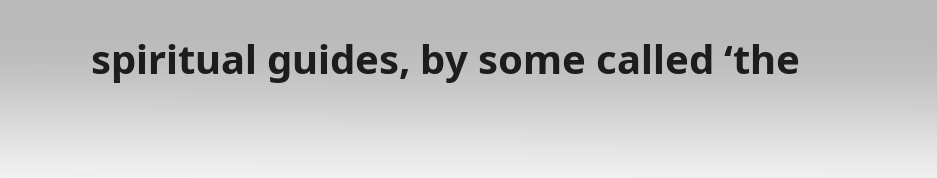spiritual guides, by some called ‘the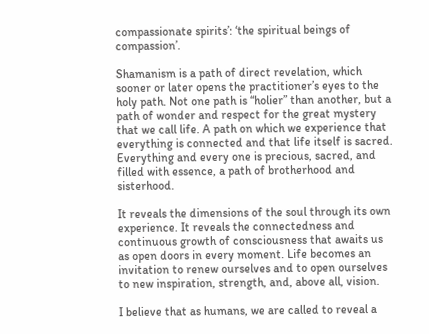compassionate spirits’: ‘the spiritual beings of compassion’.

Shamanism is a path of direct revelation, which sooner or later opens the practitioner’s eyes to the holy path. Not one path is “holier” than another, but a path of wonder and respect for the great mystery that we call life. A path on which we experience that everything is connected and that life itself is sacred. Everything and every one is precious, sacred, and filled with essence, a path of brotherhood and sisterhood.

It reveals the dimensions of the soul through its own experience. It reveals the connectedness and continuous growth of consciousness that awaits us as open doors in every moment. Life becomes an invitation to renew ourselves and to open ourselves to new inspiration, strength, and, above all, vision.

I believe that as humans, we are called to reveal a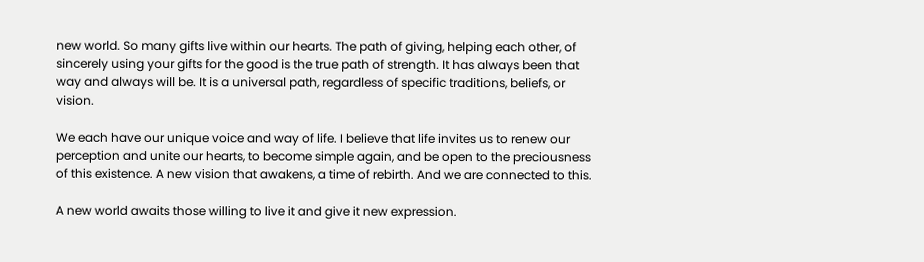new world. So many gifts live within our hearts. The path of giving, helping each other, of sincerely using your gifts for the good is the true path of strength. It has always been that way and always will be. It is a universal path, regardless of specific traditions, beliefs, or vision.

We each have our unique voice and way of life. I believe that life invites us to renew our perception and unite our hearts, to become simple again, and be open to the preciousness of this existence. A new vision that awakens, a time of rebirth. And we are connected to this.

A new world awaits those willing to live it and give it new expression.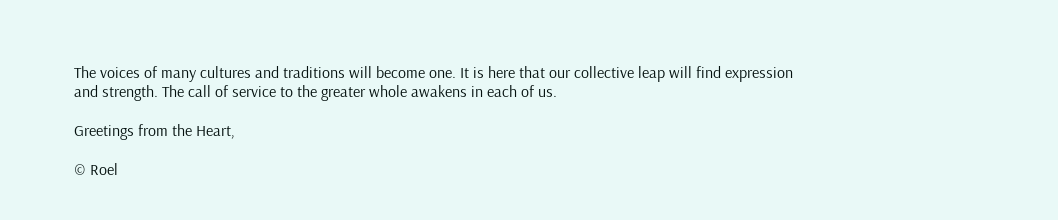The voices of many cultures and traditions will become one. It is here that our collective leap will find expression and strength. The call of service to the greater whole awakens in each of us.

Greetings from the Heart,

© Roel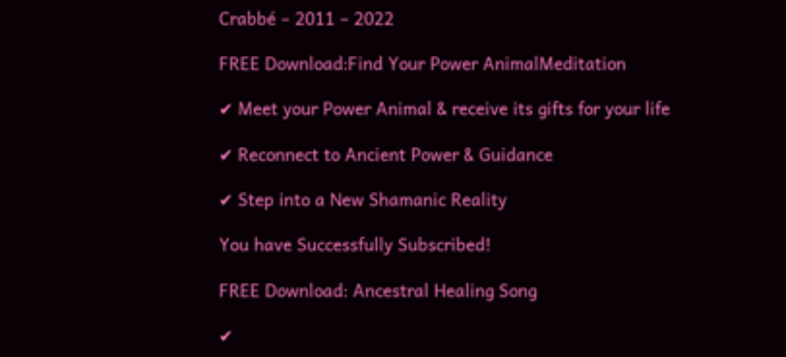Crabbé – 2011 – 2022

FREE Download:Find Your Power AnimalMeditation

✔ Meet your Power Animal & receive its gifts for your life

✔ Reconnect to Ancient Power & Guidance

✔ Step into a New Shamanic Reality

You have Successfully Subscribed!

FREE Download: Ancestral Healing Song

✔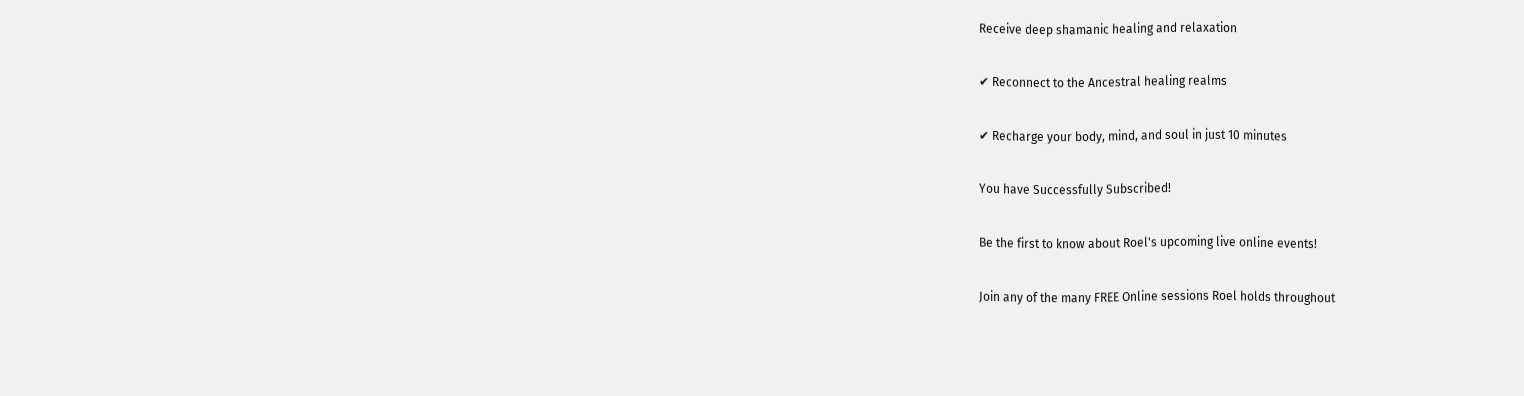Receive deep shamanic healing and relaxation

✔ Reconnect to the Ancestral healing realms

✔ Recharge your body, mind, and soul in just 10 minutes

You have Successfully Subscribed!

Be the first to know about Roel's upcoming live online events!

Join any of the many FREE Online sessions Roel holds throughout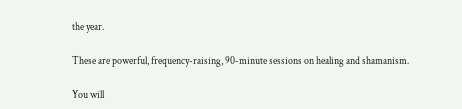the year.

These are powerful, frequency-raising, 90-minute sessions on healing and shamanism.

You will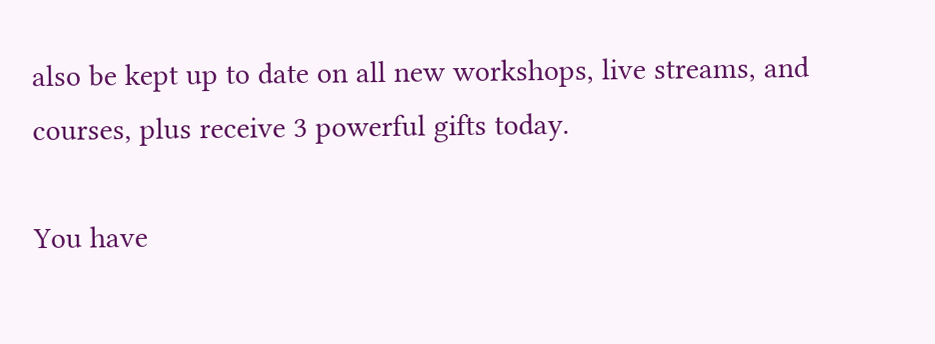also be kept up to date on all new workshops, live streams, and courses, plus receive 3 powerful gifts today.

You have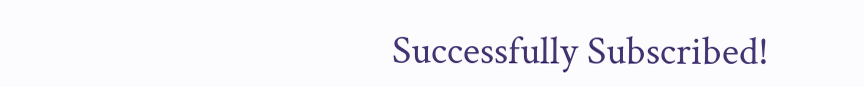Successfully Subscribed!